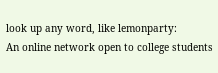look up any word, like lemonparty:
An online network open to college students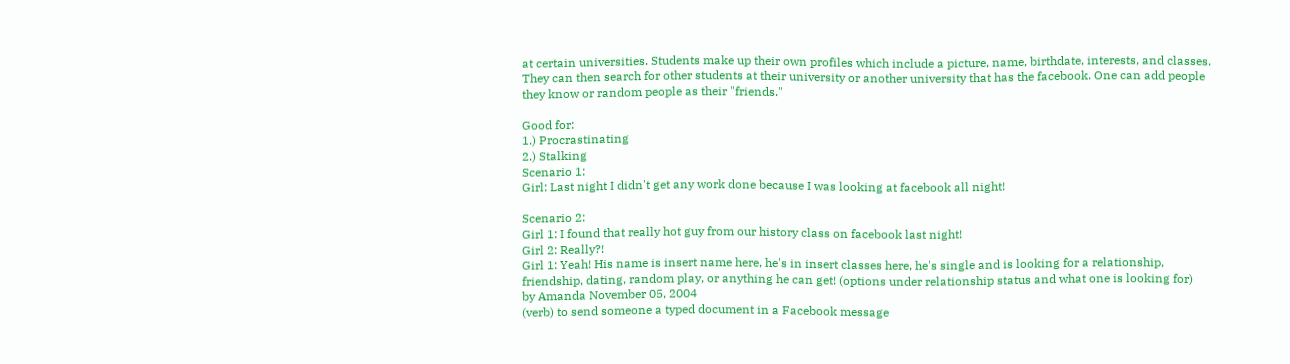at certain universities. Students make up their own profiles which include a picture, name, birthdate, interests, and classes. They can then search for other students at their university or another university that has the facebook. One can add people they know or random people as their "friends."

Good for:
1.) Procrastinating
2.) Stalking
Scenario 1:
Girl: Last night I didn't get any work done because I was looking at facebook all night!

Scenario 2:
Girl 1: I found that really hot guy from our history class on facebook last night!
Girl 2: Really?!
Girl 1: Yeah! His name is insert name here, he's in insert classes here, he's single and is looking for a relationship, friendship, dating, random play, or anything he can get! (options under relationship status and what one is looking for)
by Amanda November 05, 2004
(verb) to send someone a typed document in a Facebook message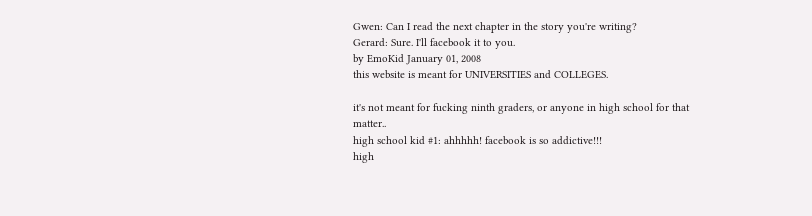Gwen: Can I read the next chapter in the story you're writing?
Gerard: Sure. I'll facebook it to you.
by EmoKid January 01, 2008
this website is meant for UNIVERSITIES and COLLEGES.

it's not meant for fucking ninth graders, or anyone in high school for that matter..
high school kid #1: ahhhhh! facebook is so addictive!!!
high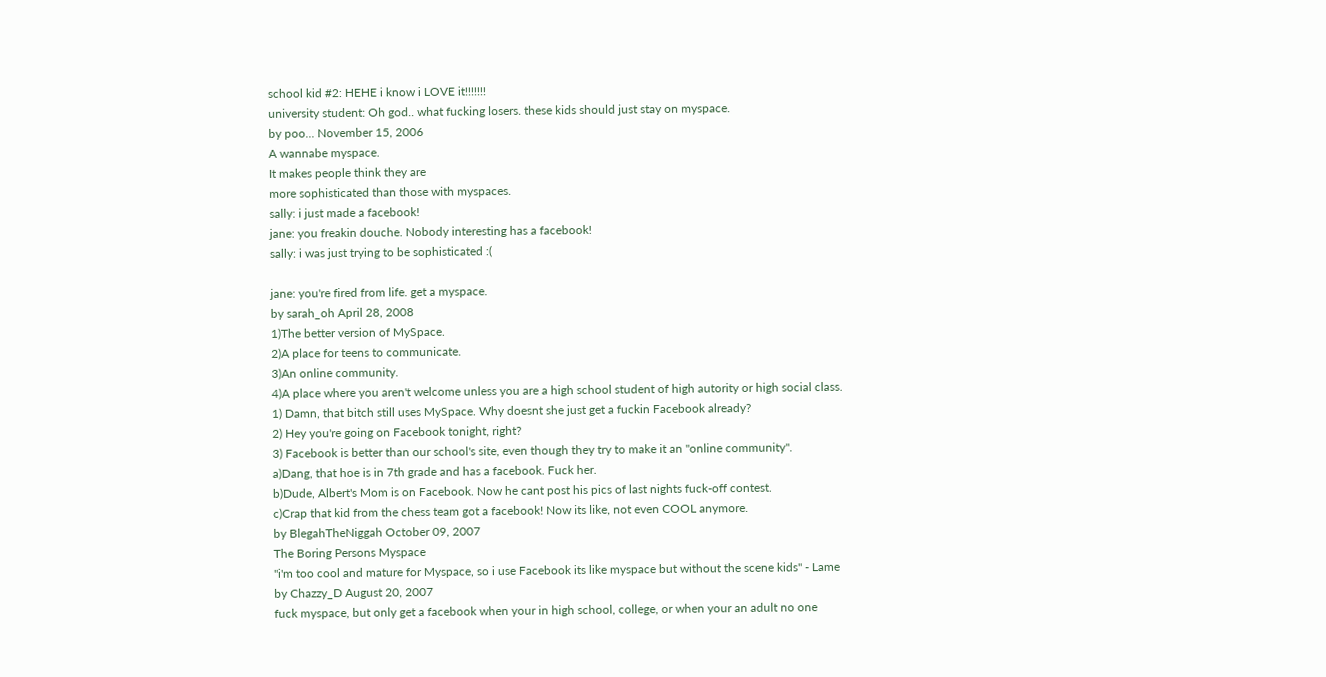school kid #2: HEHE i know i LOVE it!!!!!!!
university student: Oh god.. what fucking losers. these kids should just stay on myspace.
by poo... November 15, 2006
A wannabe myspace.
It makes people think they are
more sophisticated than those with myspaces.
sally: i just made a facebook!
jane: you freakin douche. Nobody interesting has a facebook!
sally: i was just trying to be sophisticated :(

jane: you're fired from life. get a myspace.
by sarah_oh April 28, 2008
1)The better version of MySpace.
2)A place for teens to communicate.
3)An online community.
4)A place where you aren't welcome unless you are a high school student of high autority or high social class.
1) Damn, that bitch still uses MySpace. Why doesnt she just get a fuckin Facebook already?
2) Hey you're going on Facebook tonight, right?
3) Facebook is better than our school's site, even though they try to make it an "online community".
a)Dang, that hoe is in 7th grade and has a facebook. Fuck her.
b)Dude, Albert's Mom is on Facebook. Now he cant post his pics of last nights fuck-off contest.
c)Crap that kid from the chess team got a facebook! Now its like, not even COOL anymore.
by BlegahTheNiggah October 09, 2007
The Boring Persons Myspace
"i'm too cool and mature for Myspace, so i use Facebook its like myspace but without the scene kids" - Lame
by Chazzy_D August 20, 2007
fuck myspace, but only get a facebook when your in high school, college, or when your an adult no one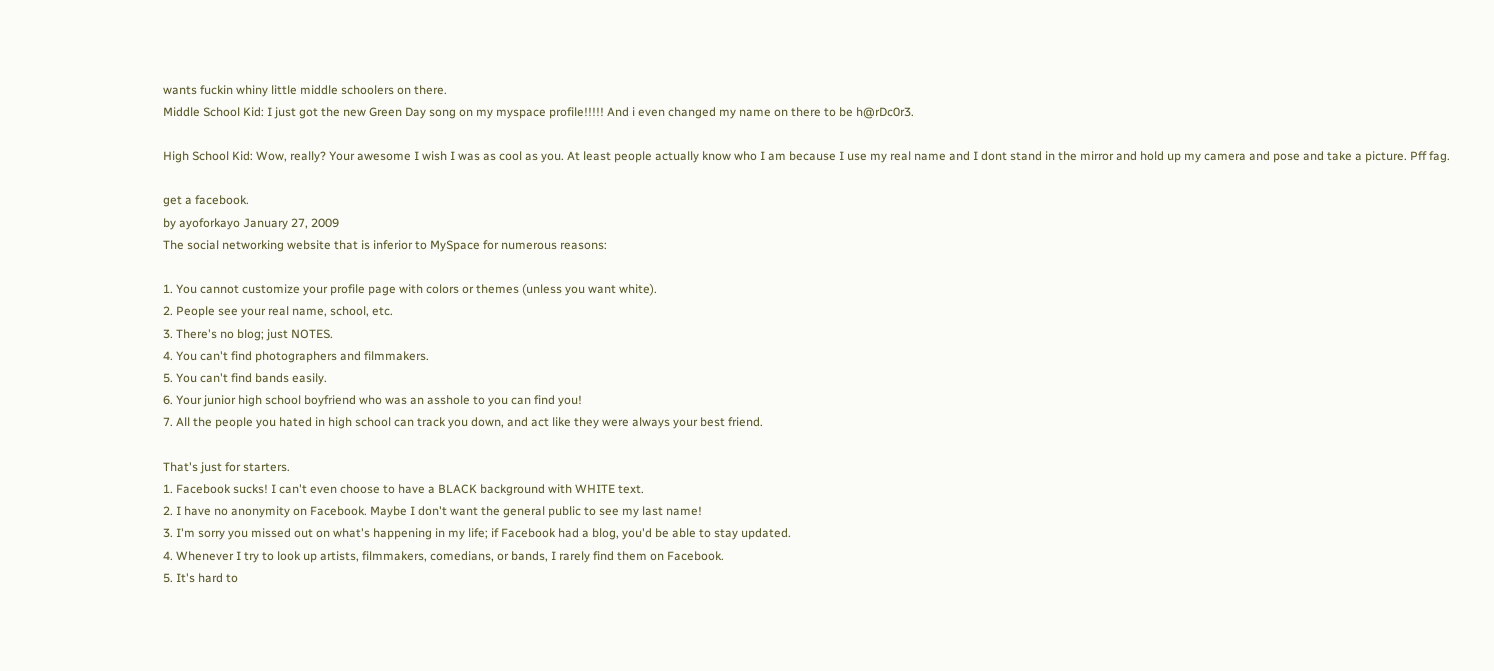wants fuckin whiny little middle schoolers on there.
Middle School Kid: I just got the new Green Day song on my myspace profile!!!!! And i even changed my name on there to be h@rDc0r3.

High School Kid: Wow, really? Your awesome I wish I was as cool as you. At least people actually know who I am because I use my real name and I dont stand in the mirror and hold up my camera and pose and take a picture. Pff fag.

get a facebook.
by ayoforkayo January 27, 2009
The social networking website that is inferior to MySpace for numerous reasons:

1. You cannot customize your profile page with colors or themes (unless you want white).
2. People see your real name, school, etc.
3. There's no blog; just NOTES.
4. You can't find photographers and filmmakers.
5. You can't find bands easily.
6. Your junior high school boyfriend who was an asshole to you can find you!
7. All the people you hated in high school can track you down, and act like they were always your best friend.

That's just for starters.
1. Facebook sucks! I can't even choose to have a BLACK background with WHITE text.
2. I have no anonymity on Facebook. Maybe I don't want the general public to see my last name!
3. I'm sorry you missed out on what's happening in my life; if Facebook had a blog, you'd be able to stay updated.
4. Whenever I try to look up artists, filmmakers, comedians, or bands, I rarely find them on Facebook.
5. It's hard to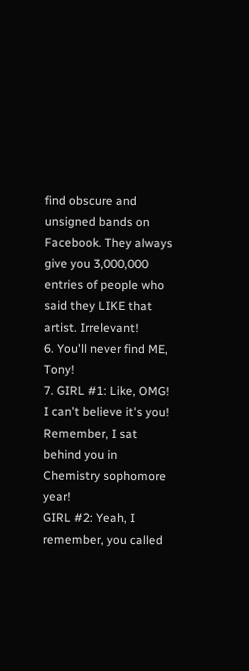find obscure and unsigned bands on Facebook. They always give you 3,000,000 entries of people who said they LIKE that artist. Irrelevant!
6. You'll never find ME, Tony!
7. GIRL #1: Like, OMG! I can't believe it's you! Remember, I sat behind you in Chemistry sophomore year!
GIRL #2: Yeah, I remember, you called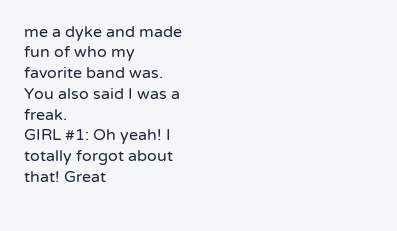me a dyke and made fun of who my favorite band was. You also said I was a freak.
GIRL #1: Oh yeah! I totally forgot about that! Great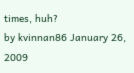times, huh?
by kvinnan86 January 26, 2009